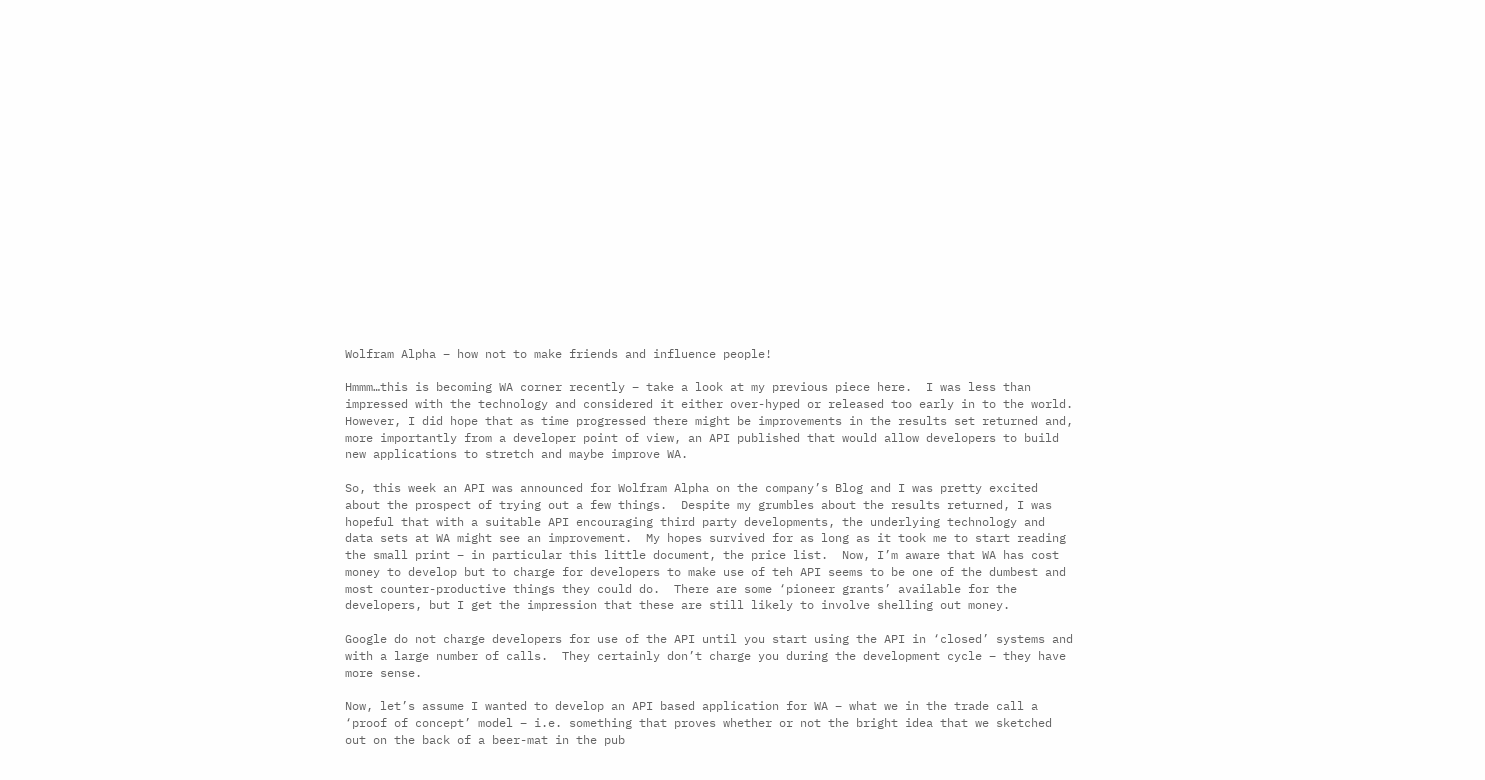Wolfram Alpha – how not to make friends and influence people!

Hmmm…this is becoming WA corner recently – take a look at my previous piece here.  I was less than impressed with the technology and considered it either over-hyped or released too early in to the world.  However, I did hope that as time progressed there might be improvements in the results set returned and, more importantly from a developer point of view, an API published that would allow developers to build new applications to stretch and maybe improve WA.

So, this week an API was announced for Wolfram Alpha on the company’s Blog and I was pretty excited about the prospect of trying out a few things.  Despite my grumbles about the results returned, I was hopeful that with a suitable API encouraging third party developments, the underlying technology and data sets at WA might see an improvement.  My hopes survived for as long as it took me to start reading the small print – in particular this little document, the price list.  Now, I’m aware that WA has cost money to develop but to charge for developers to make use of teh API seems to be one of the dumbest and most counter-productive things they could do.  There are some ‘pioneer grants’ available for the developers, but I get the impression that these are still likely to involve shelling out money.

Google do not charge developers for use of the API until you start using the API in ‘closed’ systems and with a large number of calls.  They certainly don’t charge you during the development cycle – they have more sense.

Now, let’s assume I wanted to develop an API based application for WA – what we in the trade call a ‘proof of concept’ model – i.e. something that proves whether or not the bright idea that we sketched out on the back of a beer-mat in the pub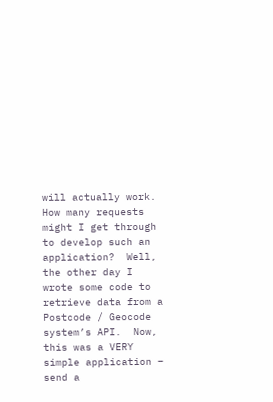will actually work.  How many requests might I get through to develop such an application?  Well, the other day I wrote some code to retrieve data from a Postcode / Geocode system’s API.  Now, this was a VERY simple application – send a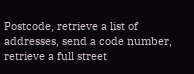Postcode, retrieve a list of addresses, send a code number, retrieve a full street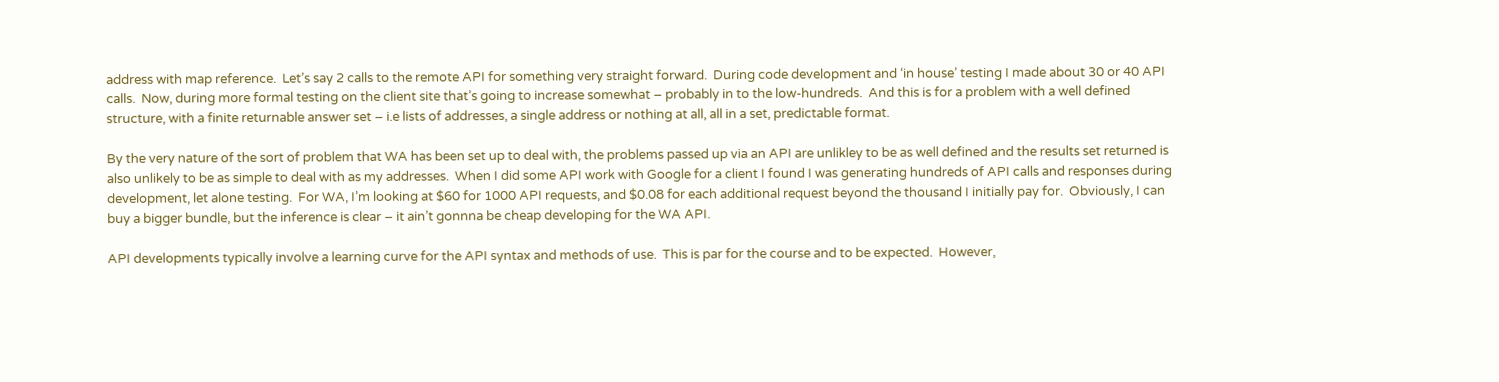address with map reference.  Let’s say 2 calls to the remote API for something very straight forward.  During code development and ‘in house’ testing I made about 30 or 40 API calls.  Now, during more formal testing on the client site that’s going to increase somewhat – probably in to the low-hundreds.  And this is for a problem with a well defined structure, with a finite returnable answer set – i.e lists of addresses, a single address or nothing at all, all in a set, predictable format.

By the very nature of the sort of problem that WA has been set up to deal with, the problems passed up via an API are unlikley to be as well defined and the results set returned is also unlikely to be as simple to deal with as my addresses.  When I did some API work with Google for a client I found I was generating hundreds of API calls and responses during development, let alone testing.  For WA, I’m looking at $60 for 1000 API requests, and $0.08 for each additional request beyond the thousand I initially pay for.  Obviously, I can buy a bigger bundle, but the inference is clear – it ain’t gonnna be cheap developing for the WA API.

API developments typically involve a learning curve for the API syntax and methods of use.  This is par for the course and to be expected.  However,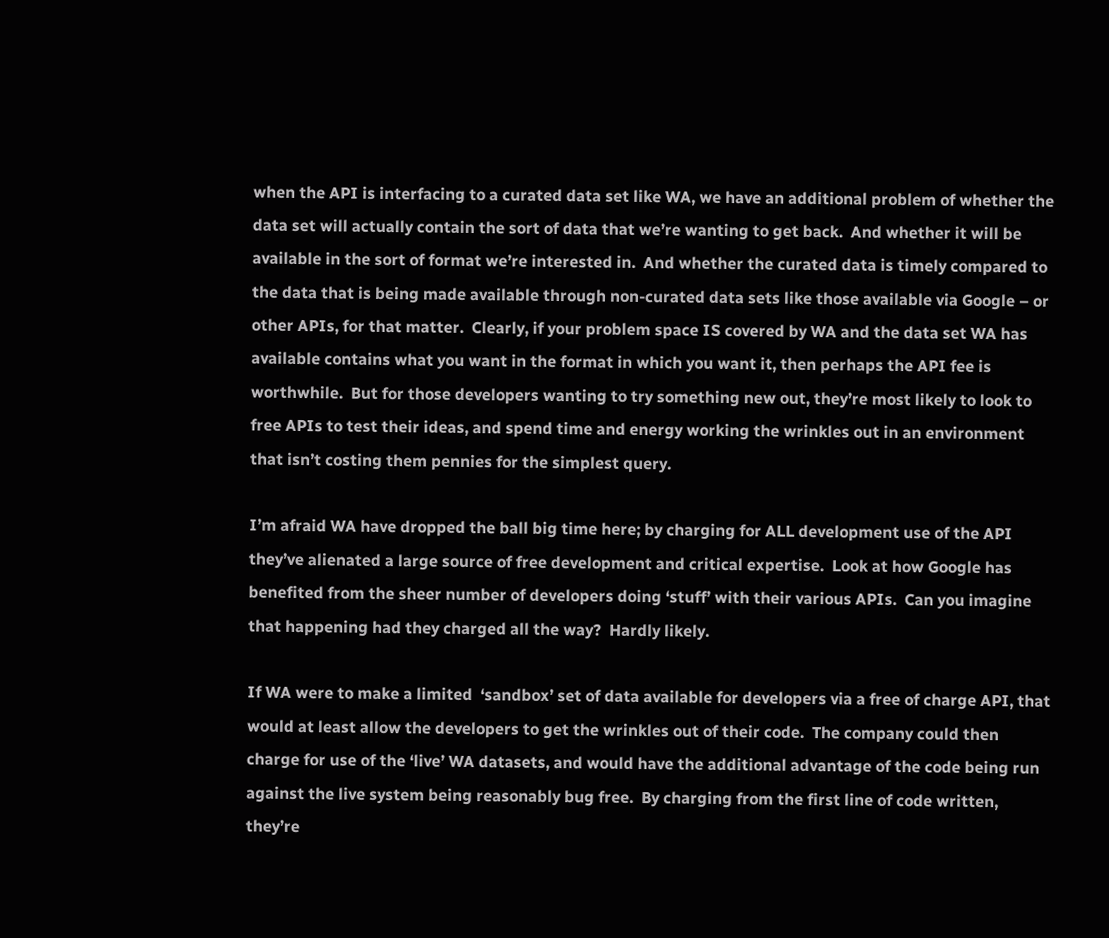when the API is interfacing to a curated data set like WA, we have an additional problem of whether the data set will actually contain the sort of data that we’re wanting to get back.  And whether it will be available in the sort of format we’re interested in.  And whether the curated data is timely compared to the data that is being made available through non-curated data sets like those available via Google – or other APIs, for that matter.  Clearly, if your problem space IS covered by WA and the data set WA has available contains what you want in the format in which you want it, then perhaps the API fee is worthwhile.  But for those developers wanting to try something new out, they’re most likely to look to free APIs to test their ideas, and spend time and energy working the wrinkles out in an environment that isn’t costing them pennies for the simplest query.

I’m afraid WA have dropped the ball big time here; by charging for ALL development use of the API they’ve alienated a large source of free development and critical expertise.  Look at how Google has benefited from the sheer number of developers doing ‘stuff’ with their various APIs.  Can you imagine that happening had they charged all the way?  Hardly likely.

If WA were to make a limited  ‘sandbox’ set of data available for developers via a free of charge API, that would at least allow the developers to get the wrinkles out of their code.  The company could then charge for use of the ‘live’ WA datasets, and would have the additional advantage of the code being run against the live system being reasonably bug free.  By charging from the first line of code written, they’re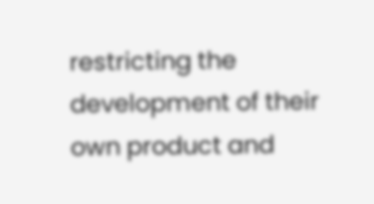restricting the development of their own product and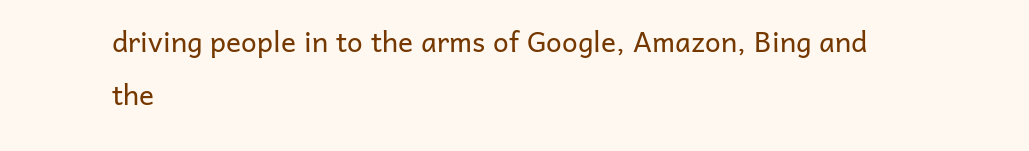driving people in to the arms of Google, Amazon, Bing and the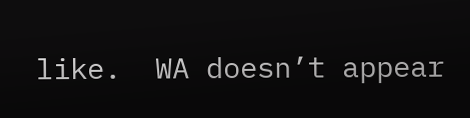like.  WA doesn’t appear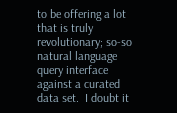to be offering a lot that is truly revolutionary; so-so natural language query interface against a curated data set.  I doubt it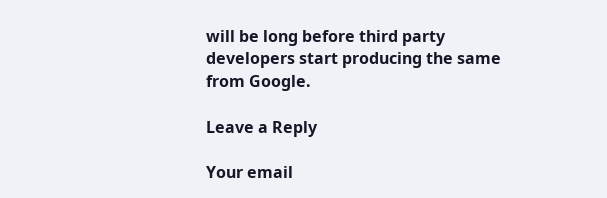will be long before third party developers start producing the same from Google.

Leave a Reply

Your email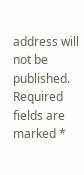address will not be published. Required fields are marked *